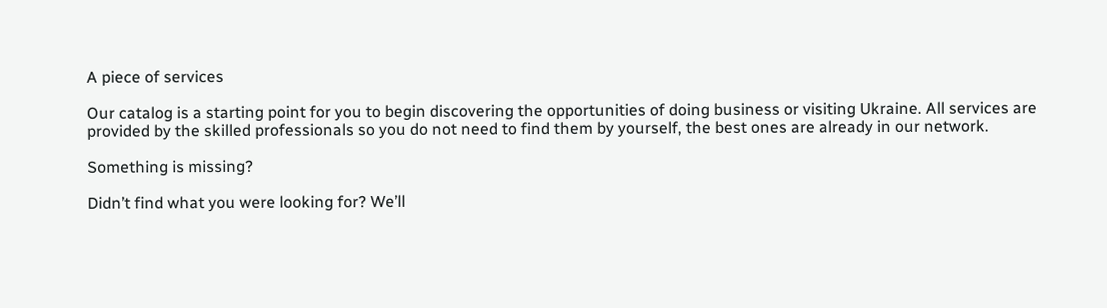A piece of services

Our catalog is a starting point for you to begin discovering the opportunities of doing business or visiting Ukraine. All services are provided by the skilled professionals so you do not need to find them by yourself, the best ones are already in our network.

Something is missing?

Didn’t find what you were looking for? We’ll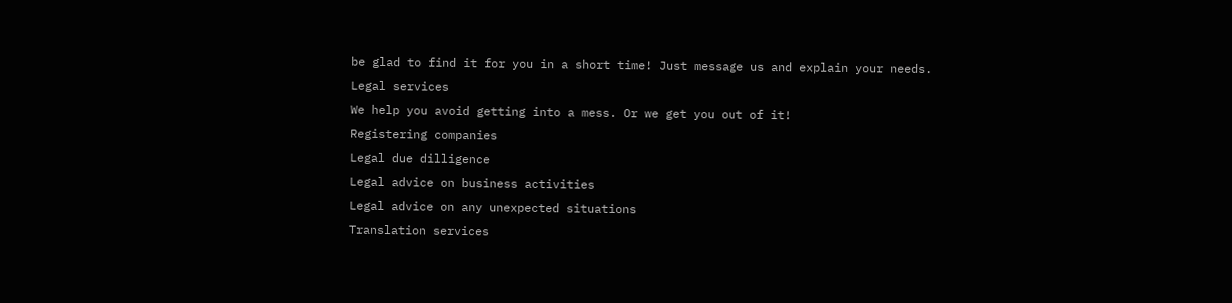be glad to find it for you in a short time! Just message us and explain your needs.
Legal services
We help you avoid getting into a mess. Or we get you out of it!
Registering companies
Legal due dilligence
Legal advice on business activities
Legal advice on any unexpected situations
Translation services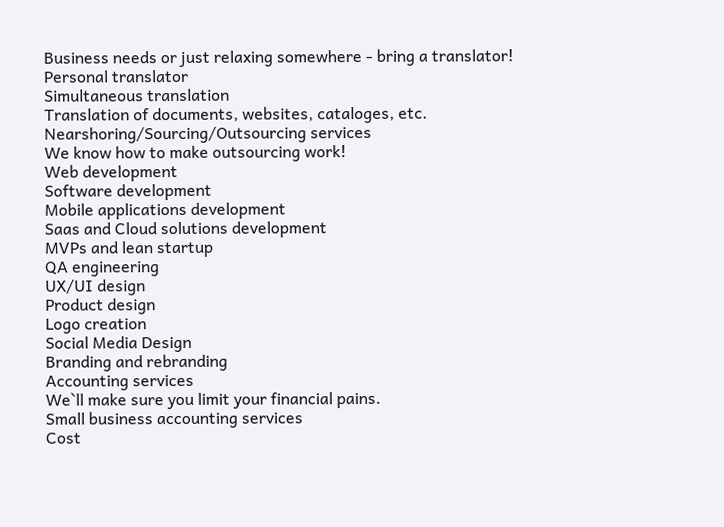Business needs or just relaxing somewhere - bring a translator!
Personal translator
Simultaneous translation
Translation of documents, websites, cataloges, etc.
Nearshoring/Sourcing/Outsourcing services
We know how to make outsourcing work!
Web development
Software development
Mobile applications development
Saas and Cloud solutions development
MVPs and lean startup
QA engineering
UX/UI design
Product design
Logo creation
Social Media Design
Branding and rebranding
Accounting services
We`ll make sure you limit your financial pains.
Small business accounting services
Cost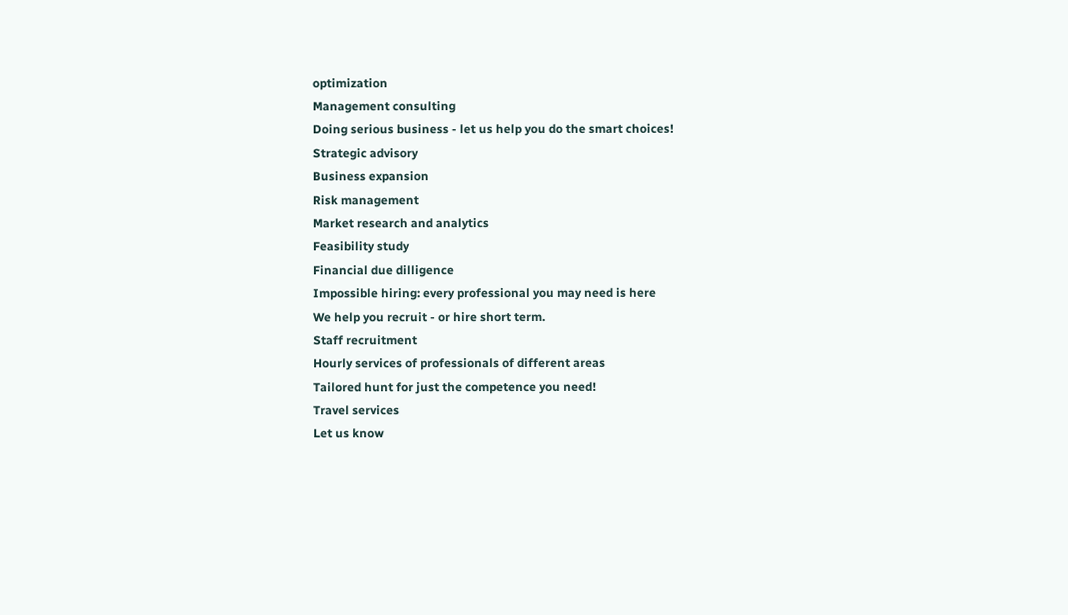optimization
Management consulting
Doing serious business - let us help you do the smart choices!
Strategic advisory
Business expansion
Risk management
Market research and analytics
Feasibility study
Financial due dilligence
Impossible hiring: every professional you may need is here
We help you recruit - or hire short term.
Staff recruitment
Hourly services of professionals of different areas
Tailored hunt for just the competence you need!
Travel services
Let us know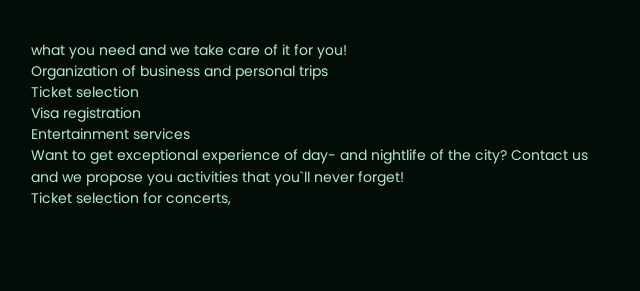what you need and we take care of it for you!
Organization of business and personal trips
Ticket selection
Visa registration
Entertainment services
Want to get exceptional experience of day- and nightlife of the city? Contact us and we propose you activities that you`ll never forget!
Ticket selection for concerts,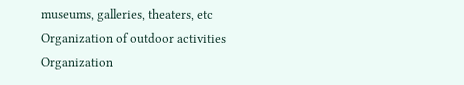museums, galleries, theaters, etc
Organization of outdoor activities
Organization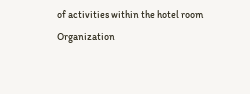of activities within the hotel room
Organization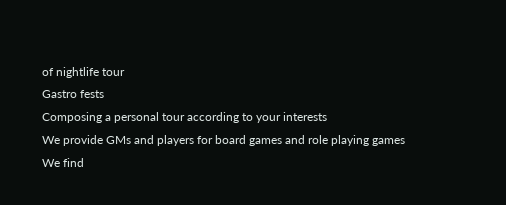of nightlife tour
Gastro fests
Composing a personal tour according to your interests
We provide GMs and players for board games and role playing games
We find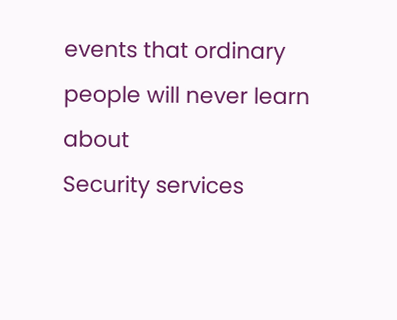events that ordinary people will never learn about
Security services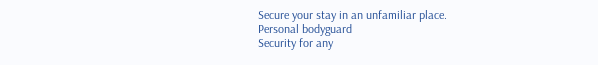Secure your stay in an unfamiliar place.
Personal bodyguard
Security for any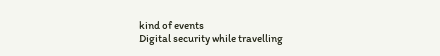kind of events
Digital security while travelling